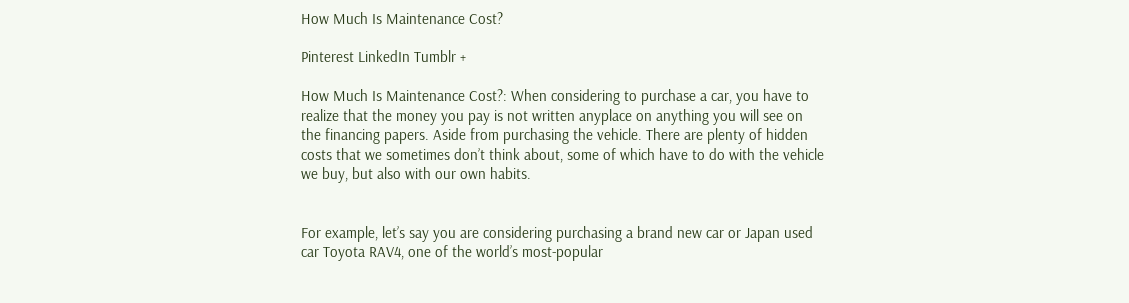How Much Is Maintenance Cost?

Pinterest LinkedIn Tumblr +

How Much Is Maintenance Cost?: When considering to purchase a car, you have to realize that the money you pay is not written anyplace on anything you will see on the financing papers. Aside from purchasing the vehicle. There are plenty of hidden costs that we sometimes don’t think about, some of which have to do with the vehicle we buy, but also with our own habits.


For example, let’s say you are considering purchasing a brand new car or Japan used car Toyota RAV4, one of the world’s most-popular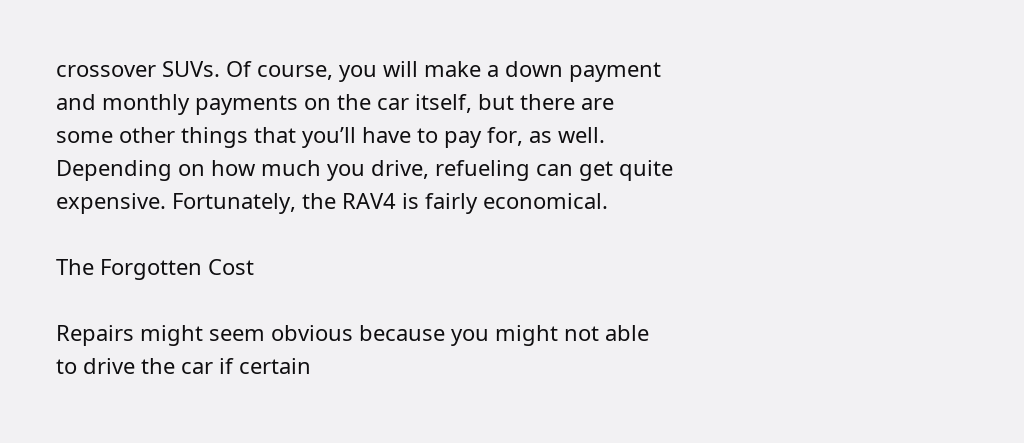crossover SUVs. Of course, you will make a down payment and monthly payments on the car itself, but there are some other things that you’ll have to pay for, as well. Depending on how much you drive, refueling can get quite expensive. Fortunately, the RAV4 is fairly economical.

The Forgotten Cost

Repairs might seem obvious because you might not able to drive the car if certain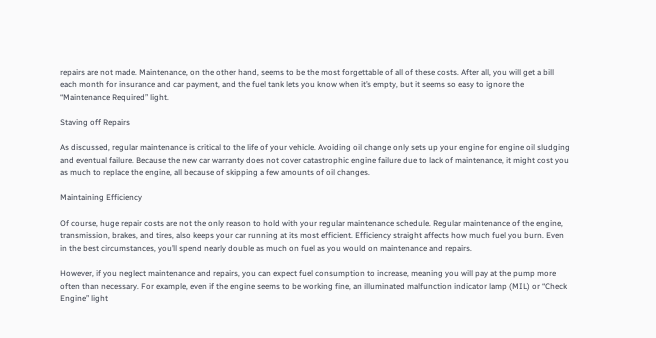repairs are not made. Maintenance, on the other hand, seems to be the most forgettable of all of these costs. After all, you will get a bill each month for insurance and car payment, and the fuel tank lets you know when it’s empty, but it seems so easy to ignore the “Maintenance Required” light.

Staving off Repairs

As discussed, regular maintenance is critical to the life of your vehicle. Avoiding oil change only sets up your engine for engine oil sludging and eventual failure. Because the new car warranty does not cover catastrophic engine failure due to lack of maintenance, it might cost you as much to replace the engine, all because of skipping a few amounts of oil changes.

Maintaining Efficiency

Of course, huge repair costs are not the only reason to hold with your regular maintenance schedule. Regular maintenance of the engine, transmission, brakes, and tires, also keeps your car running at its most efficient. Efficiency straight affects how much fuel you burn. Even in the best circumstances, you’ll spend nearly double as much on fuel as you would on maintenance and repairs.

However, if you neglect maintenance and repairs, you can expect fuel consumption to increase, meaning you will pay at the pump more often than necessary. For example, even if the engine seems to be working fine, an illuminated malfunction indicator lamp (MIL) or “Check Engine” light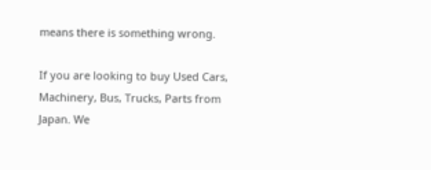means there is something wrong.

If you are looking to buy Used Cars, Machinery, Bus, Trucks, Parts from Japan. We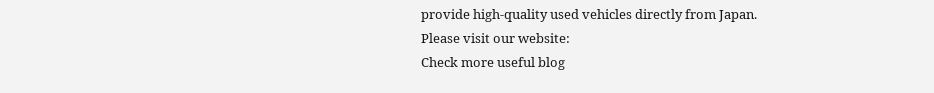provide high-quality used vehicles directly from Japan.
Please visit our website:
Check more useful blog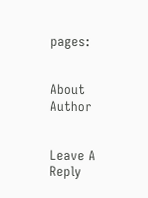pages:


About Author


Leave A Reply